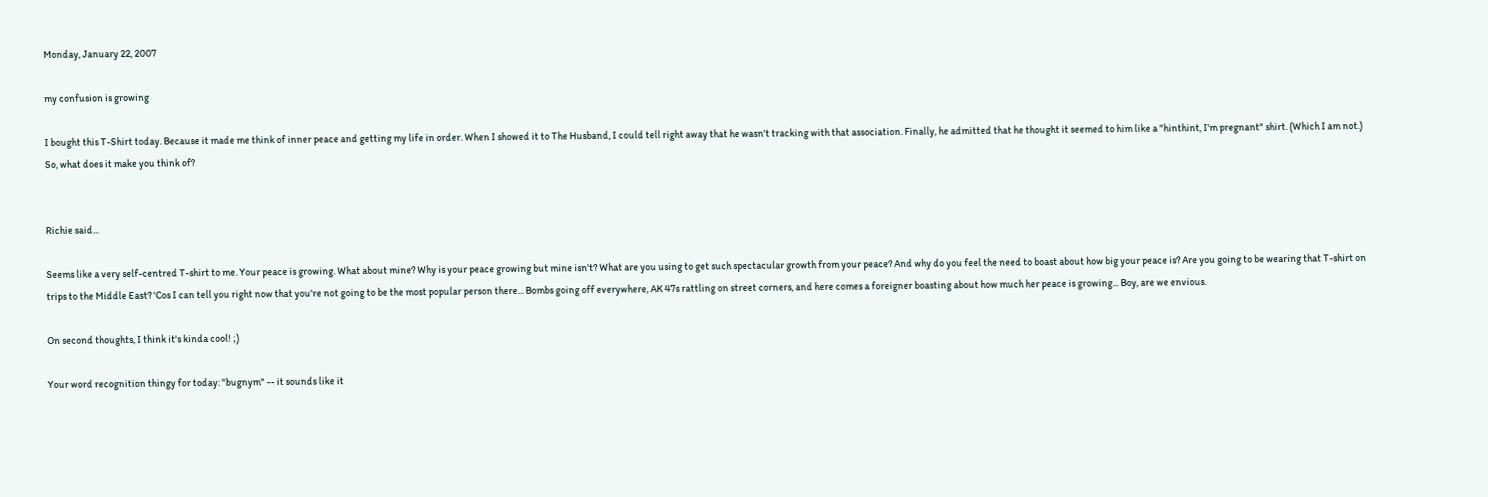Monday, January 22, 2007

my confusion is growing

I bought this T-Shirt today. Because it made me think of inner peace and getting my life in order. When I showed it to The Husband, I could tell right away that he wasn't tracking with that association. Finally, he admitted that he thought it seemed to him like a "hinthint, I'm pregnant" shirt. (Which I am not.)
So, what does it make you think of?


Richie said...

Seems like a very self-centred T-shirt to me. Your peace is growing. What about mine? Why is your peace growing but mine isn't? What are you using to get such spectacular growth from your peace? And why do you feel the need to boast about how big your peace is? Are you going to be wearing that T-shirt on trips to the Middle East? 'Cos I can tell you right now that you're not going to be the most popular person there... Bombs going off everywhere, AK 47s rattling on street corners, and here comes a foreigner boasting about how much her peace is growing... Boy, are we envious.

On second thoughts, I think it's kinda cool! ;)

Your word recognition thingy for today: "bugnym" -- it sounds like it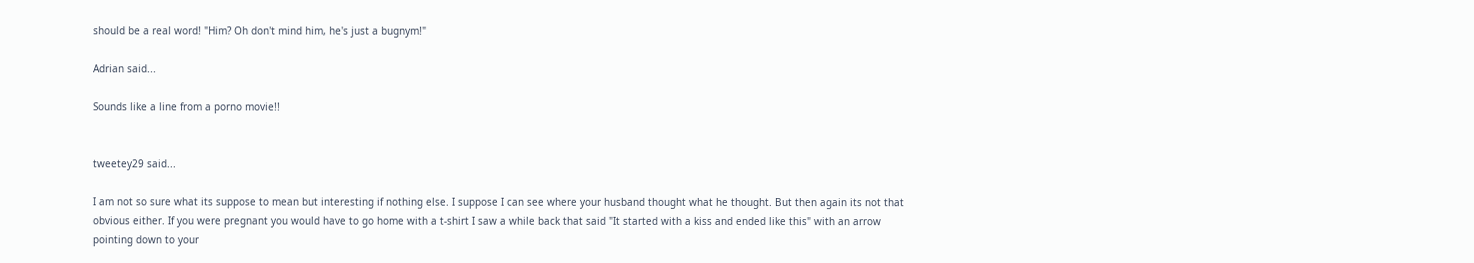should be a real word! "Him? Oh don't mind him, he's just a bugnym!"

Adrian said...

Sounds like a line from a porno movie!!


tweetey29 said...

I am not so sure what its suppose to mean but interesting if nothing else. I suppose I can see where your husband thought what he thought. But then again its not that obvious either. If you were pregnant you would have to go home with a t-shirt I saw a while back that said "It started with a kiss and ended like this" with an arrow pointing down to your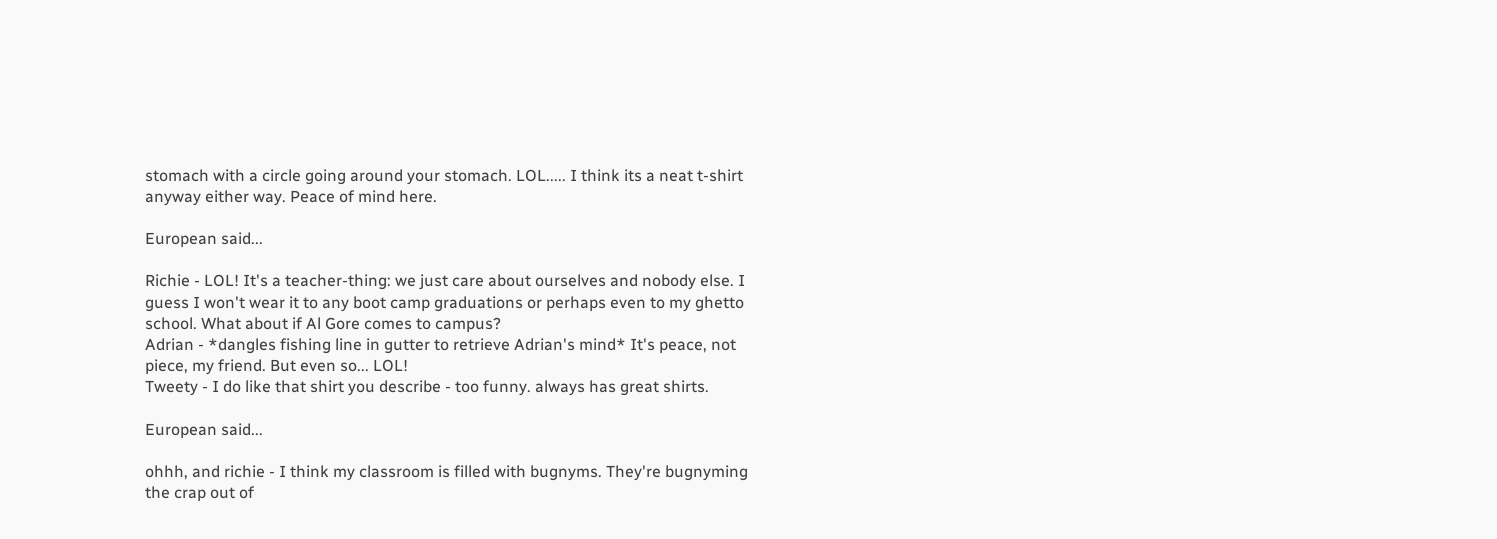stomach with a circle going around your stomach. LOL..... I think its a neat t-shirt anyway either way. Peace of mind here.

European said...

Richie - LOL! It's a teacher-thing: we just care about ourselves and nobody else. I guess I won't wear it to any boot camp graduations or perhaps even to my ghetto school. What about if Al Gore comes to campus?
Adrian - *dangles fishing line in gutter to retrieve Adrian's mind* It's peace, not piece, my friend. But even so... LOL!
Tweety - I do like that shirt you describe - too funny. always has great shirts.

European said...

ohhh, and richie - I think my classroom is filled with bugnyms. They're bugnyming the crap out of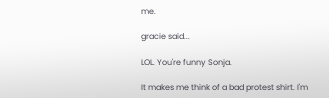me.

gracie said...

LOL. You're funny Sonja.

It makes me think of a bad protest shirt. I'm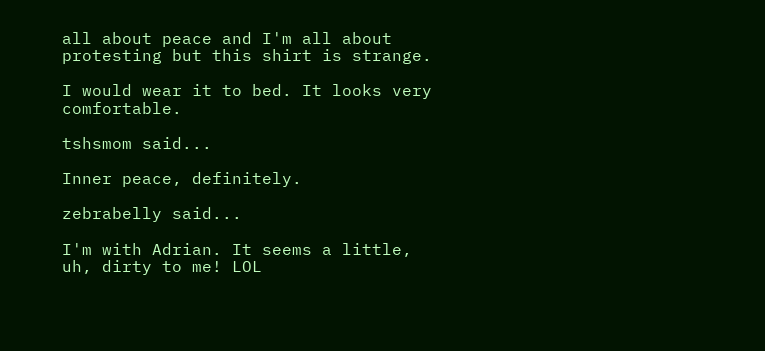all about peace and I'm all about protesting but this shirt is strange.

I would wear it to bed. It looks very comfortable.

tshsmom said...

Inner peace, definitely.

zebrabelly said...

I'm with Adrian. It seems a little, uh, dirty to me! LOL